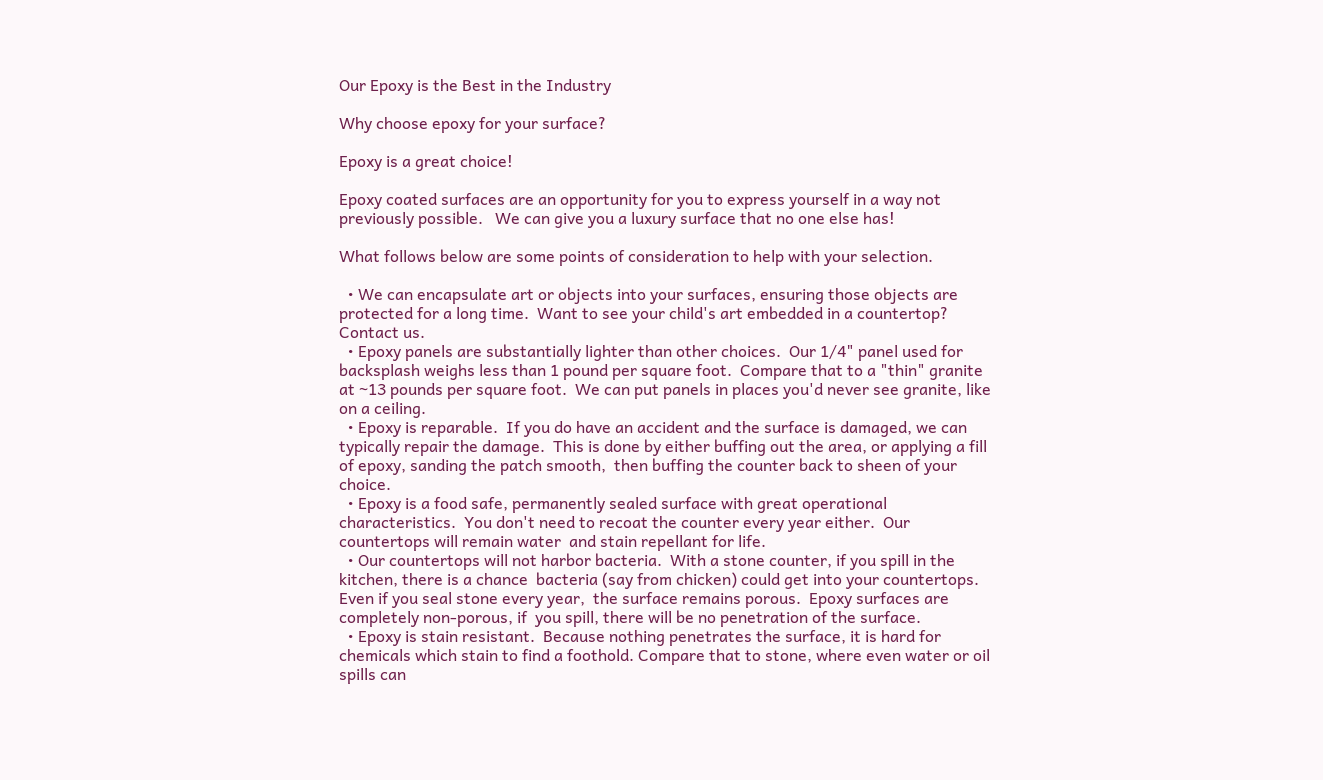Our Epoxy is the Best in the Industry

Why choose epoxy for your surface?

Epoxy is a great choice!

Epoxy coated surfaces are an opportunity for you to express yourself in a way not previously possible.   We can give you a luxury surface that no one else has!

What follows below are some points of consideration to help with your selection.

  • We can encapsulate art or objects into your surfaces, ensuring those objects are protected for a long time.  Want to see your child's art embedded in a countertop? Contact us.
  • Epoxy panels are substantially lighter than other choices.  Our 1/4" panel used for backsplash weighs less than 1 pound per square foot.  Compare that to a "thin" granite at ~13 pounds per square foot.  We can put panels in places you'd never see granite, like on a ceiling.
  • Epoxy is reparable.  If you do have an accident and the surface is damaged, we can typically repair the damage.  This is done by either buffing out the area, or applying a fill of epoxy, sanding the patch smooth,  then buffing the counter back to sheen of your choice.
  • Epoxy is a food safe, permanently sealed surface with great operational characteristics.  You don't need to recoat the counter every year either.  Our countertops will remain water  and stain repellant for life.
  • Our countertops will not harbor bacteria.  With a stone counter, if you spill in the kitchen, there is a chance  bacteria (say from chicken) could get into your countertops.  Even if you seal stone every year,  the surface remains porous.  Epoxy surfaces are completely non-porous, if  you spill, there will be no penetration of the surface.
  • Epoxy is stain resistant.  Because nothing penetrates the surface, it is hard for chemicals which stain to find a foothold. Compare that to stone, where even water or oil spills can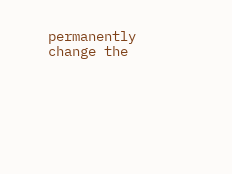permanently change the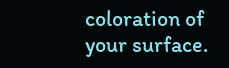coloration of your surface.